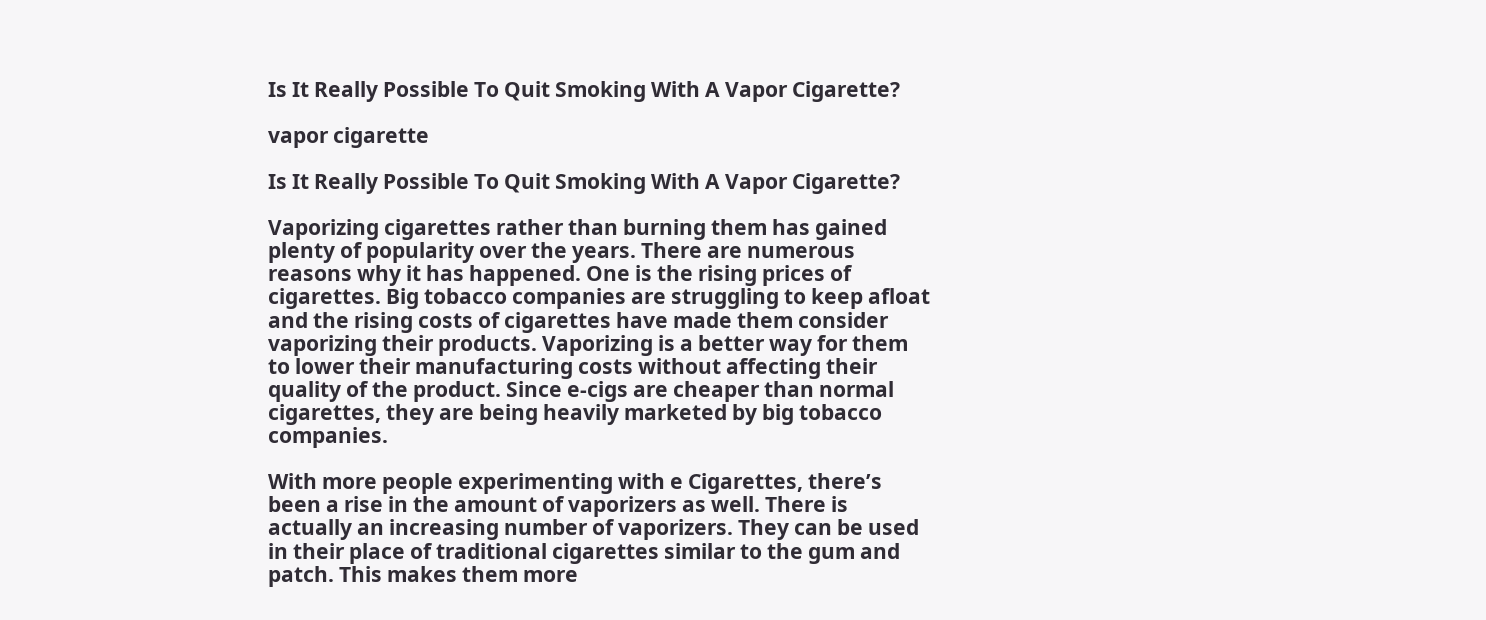Is It Really Possible To Quit Smoking With A Vapor Cigarette?

vapor cigarette

Is It Really Possible To Quit Smoking With A Vapor Cigarette?

Vaporizing cigarettes rather than burning them has gained plenty of popularity over the years. There are numerous reasons why it has happened. One is the rising prices of cigarettes. Big tobacco companies are struggling to keep afloat and the rising costs of cigarettes have made them consider vaporizing their products. Vaporizing is a better way for them to lower their manufacturing costs without affecting their quality of the product. Since e-cigs are cheaper than normal cigarettes, they are being heavily marketed by big tobacco companies.

With more people experimenting with e Cigarettes, there’s been a rise in the amount of vaporizers as well. There is actually an increasing number of vaporizers. They can be used in their place of traditional cigarettes similar to the gum and patch. This makes them more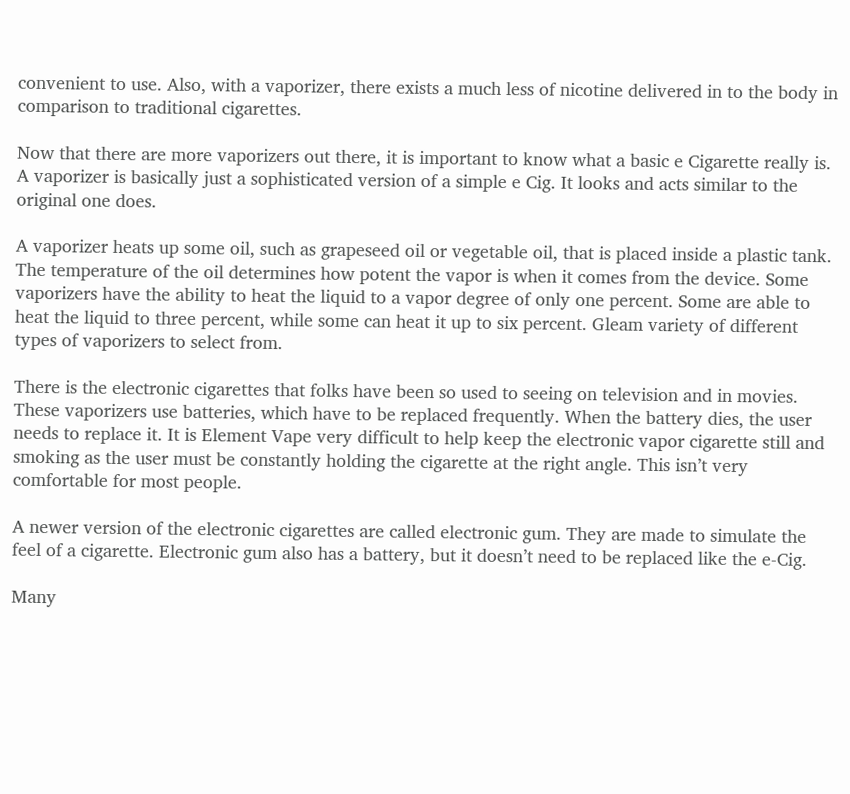convenient to use. Also, with a vaporizer, there exists a much less of nicotine delivered in to the body in comparison to traditional cigarettes.

Now that there are more vaporizers out there, it is important to know what a basic e Cigarette really is. A vaporizer is basically just a sophisticated version of a simple e Cig. It looks and acts similar to the original one does.

A vaporizer heats up some oil, such as grapeseed oil or vegetable oil, that is placed inside a plastic tank. The temperature of the oil determines how potent the vapor is when it comes from the device. Some vaporizers have the ability to heat the liquid to a vapor degree of only one percent. Some are able to heat the liquid to three percent, while some can heat it up to six percent. Gleam variety of different types of vaporizers to select from.

There is the electronic cigarettes that folks have been so used to seeing on television and in movies. These vaporizers use batteries, which have to be replaced frequently. When the battery dies, the user needs to replace it. It is Element Vape very difficult to help keep the electronic vapor cigarette still and smoking as the user must be constantly holding the cigarette at the right angle. This isn’t very comfortable for most people.

A newer version of the electronic cigarettes are called electronic gum. They are made to simulate the feel of a cigarette. Electronic gum also has a battery, but it doesn’t need to be replaced like the e-Cig.

Many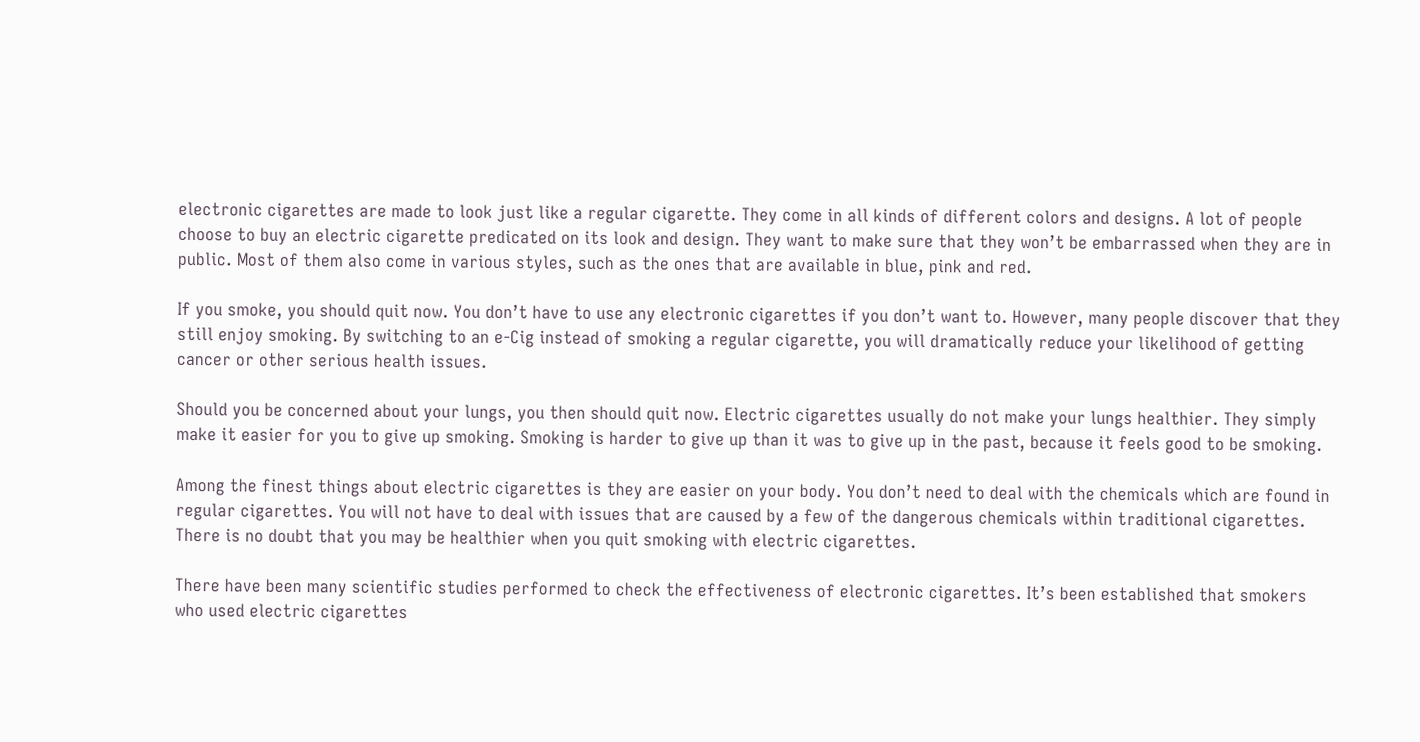electronic cigarettes are made to look just like a regular cigarette. They come in all kinds of different colors and designs. A lot of people choose to buy an electric cigarette predicated on its look and design. They want to make sure that they won’t be embarrassed when they are in public. Most of them also come in various styles, such as the ones that are available in blue, pink and red.

If you smoke, you should quit now. You don’t have to use any electronic cigarettes if you don’t want to. However, many people discover that they still enjoy smoking. By switching to an e-Cig instead of smoking a regular cigarette, you will dramatically reduce your likelihood of getting cancer or other serious health issues.

Should you be concerned about your lungs, you then should quit now. Electric cigarettes usually do not make your lungs healthier. They simply make it easier for you to give up smoking. Smoking is harder to give up than it was to give up in the past, because it feels good to be smoking.

Among the finest things about electric cigarettes is they are easier on your body. You don’t need to deal with the chemicals which are found in regular cigarettes. You will not have to deal with issues that are caused by a few of the dangerous chemicals within traditional cigarettes. There is no doubt that you may be healthier when you quit smoking with electric cigarettes.

There have been many scientific studies performed to check the effectiveness of electronic cigarettes. It’s been established that smokers who used electric cigarettes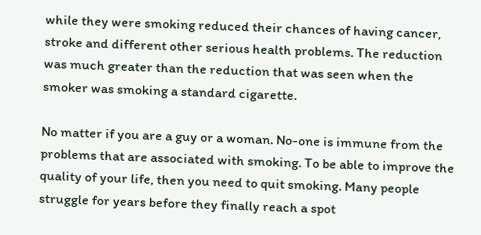while they were smoking reduced their chances of having cancer, stroke and different other serious health problems. The reduction was much greater than the reduction that was seen when the smoker was smoking a standard cigarette.

No matter if you are a guy or a woman. No-one is immune from the problems that are associated with smoking. To be able to improve the quality of your life, then you need to quit smoking. Many people struggle for years before they finally reach a spot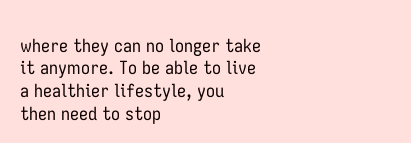where they can no longer take it anymore. To be able to live a healthier lifestyle, you then need to stop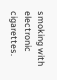smoking with electronic cigarettes.